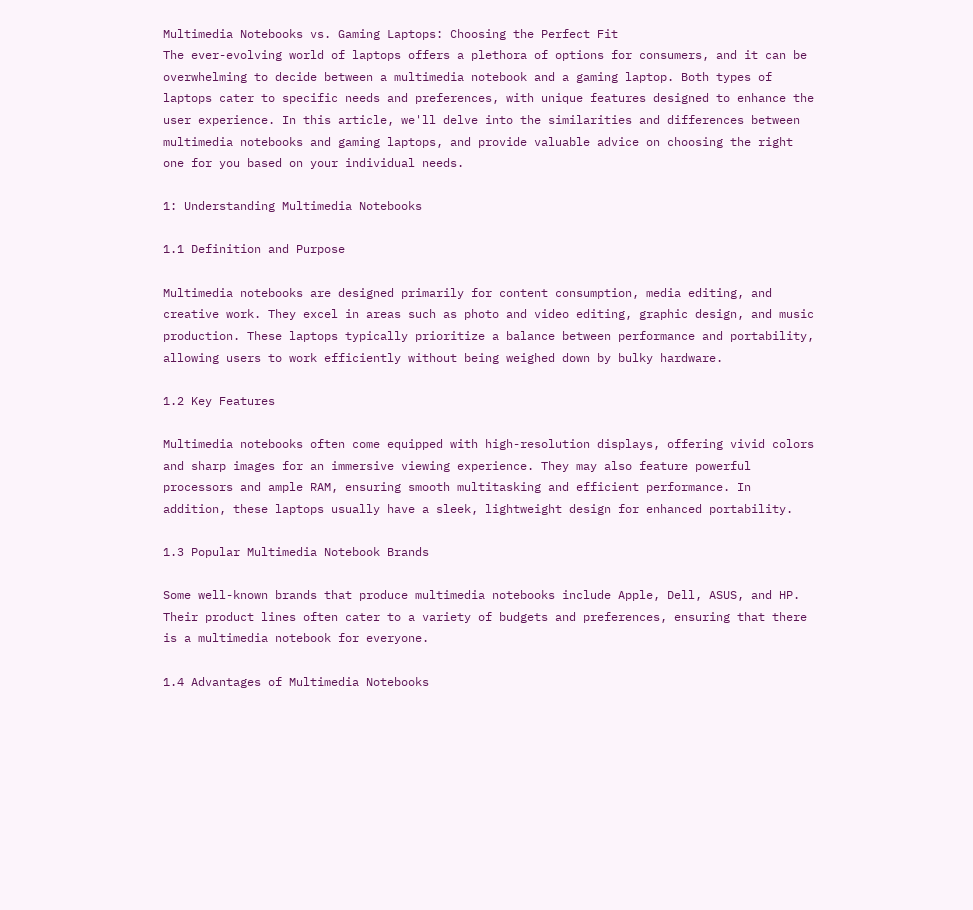Multimedia Notebooks vs. Gaming Laptops: Choosing the Perfect Fit
The ever-evolving world of laptops offers a plethora of options for consumers, and it can be overwhelming to decide between a multimedia notebook and a gaming laptop. Both types of laptops cater to specific needs and preferences, with unique features designed to enhance the user experience. In this article, we'll delve into the similarities and differences between multimedia notebooks and gaming laptops, and provide valuable advice on choosing the right one for you based on your individual needs.

1: Understanding Multimedia Notebooks

1.1 Definition and Purpose

Multimedia notebooks are designed primarily for content consumption, media editing, and creative work. They excel in areas such as photo and video editing, graphic design, and music production. These laptops typically prioritize a balance between performance and portability, allowing users to work efficiently without being weighed down by bulky hardware.

1.2 Key Features

Multimedia notebooks often come equipped with high-resolution displays, offering vivid colors and sharp images for an immersive viewing experience. They may also feature powerful processors and ample RAM, ensuring smooth multitasking and efficient performance. In addition, these laptops usually have a sleek, lightweight design for enhanced portability.

1.3 Popular Multimedia Notebook Brands

Some well-known brands that produce multimedia notebooks include Apple, Dell, ASUS, and HP. Their product lines often cater to a variety of budgets and preferences, ensuring that there is a multimedia notebook for everyone.

1.4 Advantages of Multimedia Notebooks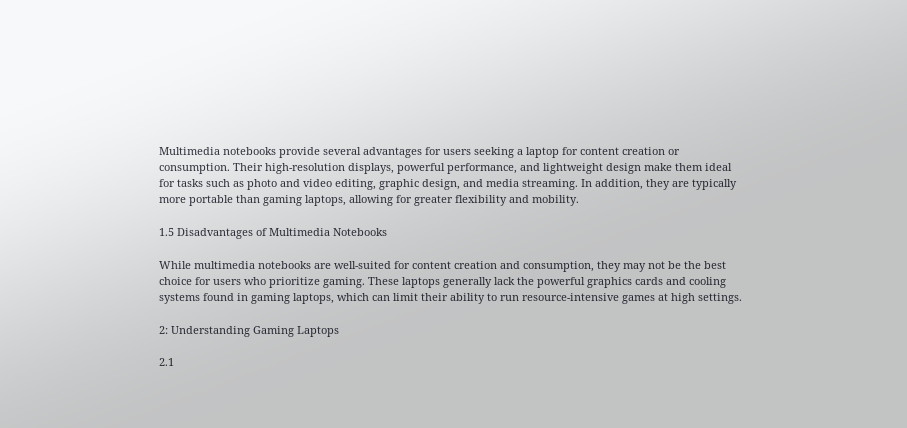Multimedia notebooks provide several advantages for users seeking a laptop for content creation or consumption. Their high-resolution displays, powerful performance, and lightweight design make them ideal for tasks such as photo and video editing, graphic design, and media streaming. In addition, they are typically more portable than gaming laptops, allowing for greater flexibility and mobility.

1.5 Disadvantages of Multimedia Notebooks

While multimedia notebooks are well-suited for content creation and consumption, they may not be the best choice for users who prioritize gaming. These laptops generally lack the powerful graphics cards and cooling systems found in gaming laptops, which can limit their ability to run resource-intensive games at high settings.

2: Understanding Gaming Laptops

2.1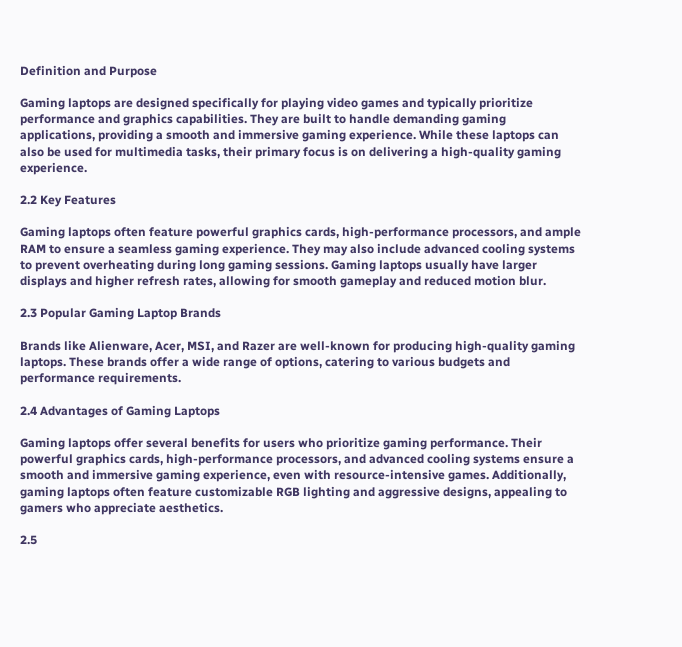Definition and Purpose

Gaming laptops are designed specifically for playing video games and typically prioritize performance and graphics capabilities. They are built to handle demanding gaming applications, providing a smooth and immersive gaming experience. While these laptops can also be used for multimedia tasks, their primary focus is on delivering a high-quality gaming experience.

2.2 Key Features

Gaming laptops often feature powerful graphics cards, high-performance processors, and ample RAM to ensure a seamless gaming experience. They may also include advanced cooling systems to prevent overheating during long gaming sessions. Gaming laptops usually have larger displays and higher refresh rates, allowing for smooth gameplay and reduced motion blur.

2.3 Popular Gaming Laptop Brands

Brands like Alienware, Acer, MSI, and Razer are well-known for producing high-quality gaming laptops. These brands offer a wide range of options, catering to various budgets and performance requirements.

2.4 Advantages of Gaming Laptops

Gaming laptops offer several benefits for users who prioritize gaming performance. Their powerful graphics cards, high-performance processors, and advanced cooling systems ensure a smooth and immersive gaming experience, even with resource-intensive games. Additionally, gaming laptops often feature customizable RGB lighting and aggressive designs, appealing to gamers who appreciate aesthetics.

2.5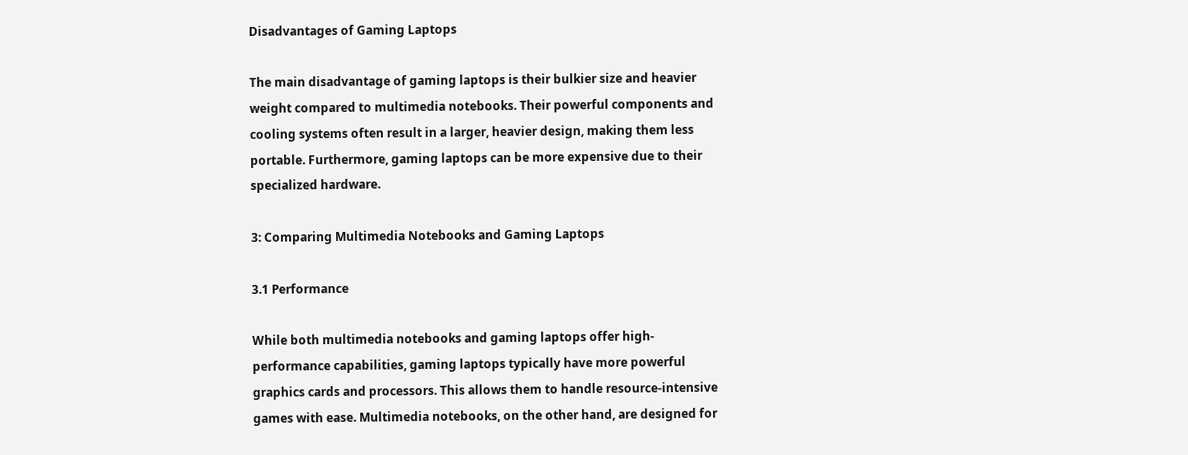Disadvantages of Gaming Laptops

The main disadvantage of gaming laptops is their bulkier size and heavier weight compared to multimedia notebooks. Their powerful components and cooling systems often result in a larger, heavier design, making them less portable. Furthermore, gaming laptops can be more expensive due to their specialized hardware.

3: Comparing Multimedia Notebooks and Gaming Laptops

3.1 Performance

While both multimedia notebooks and gaming laptops offer high-performance capabilities, gaming laptops typically have more powerful graphics cards and processors. This allows them to handle resource-intensive games with ease. Multimedia notebooks, on the other hand, are designed for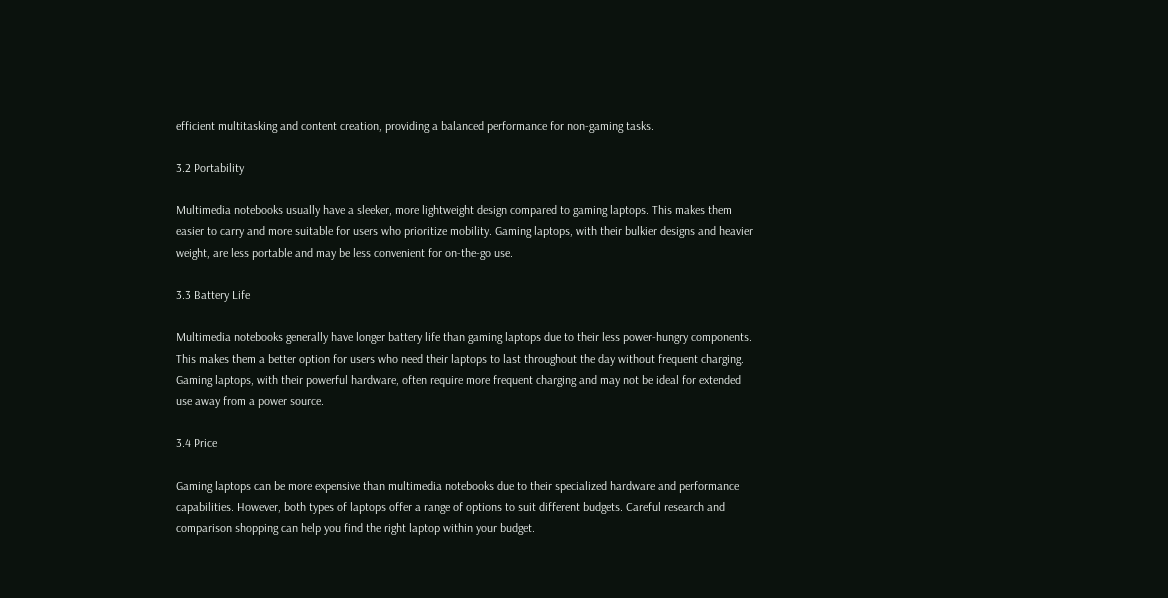efficient multitasking and content creation, providing a balanced performance for non-gaming tasks.

3.2 Portability

Multimedia notebooks usually have a sleeker, more lightweight design compared to gaming laptops. This makes them easier to carry and more suitable for users who prioritize mobility. Gaming laptops, with their bulkier designs and heavier weight, are less portable and may be less convenient for on-the-go use.

3.3 Battery Life

Multimedia notebooks generally have longer battery life than gaming laptops due to their less power-hungry components. This makes them a better option for users who need their laptops to last throughout the day without frequent charging. Gaming laptops, with their powerful hardware, often require more frequent charging and may not be ideal for extended use away from a power source.

3.4 Price

Gaming laptops can be more expensive than multimedia notebooks due to their specialized hardware and performance capabilities. However, both types of laptops offer a range of options to suit different budgets. Careful research and comparison shopping can help you find the right laptop within your budget.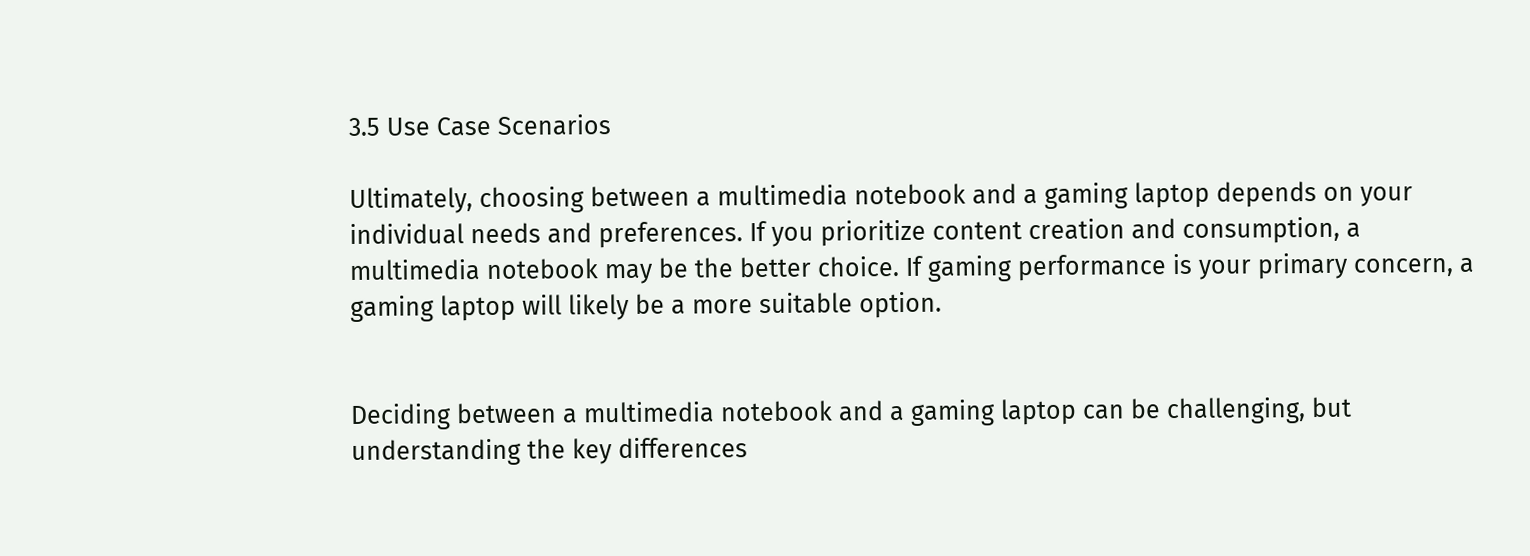3.5 Use Case Scenarios

Ultimately, choosing between a multimedia notebook and a gaming laptop depends on your individual needs and preferences. If you prioritize content creation and consumption, a multimedia notebook may be the better choice. If gaming performance is your primary concern, a gaming laptop will likely be a more suitable option.


Deciding between a multimedia notebook and a gaming laptop can be challenging, but understanding the key differences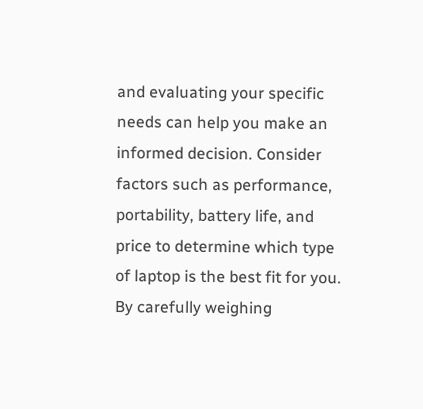and evaluating your specific needs can help you make an informed decision. Consider factors such as performance, portability, battery life, and price to determine which type of laptop is the best fit for you. By carefully weighing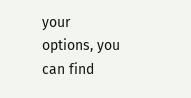your options, you can find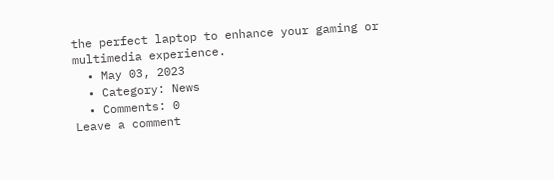the perfect laptop to enhance your gaming or multimedia experience.
  • May 03, 2023
  • Category: News
  • Comments: 0
Leave a comment